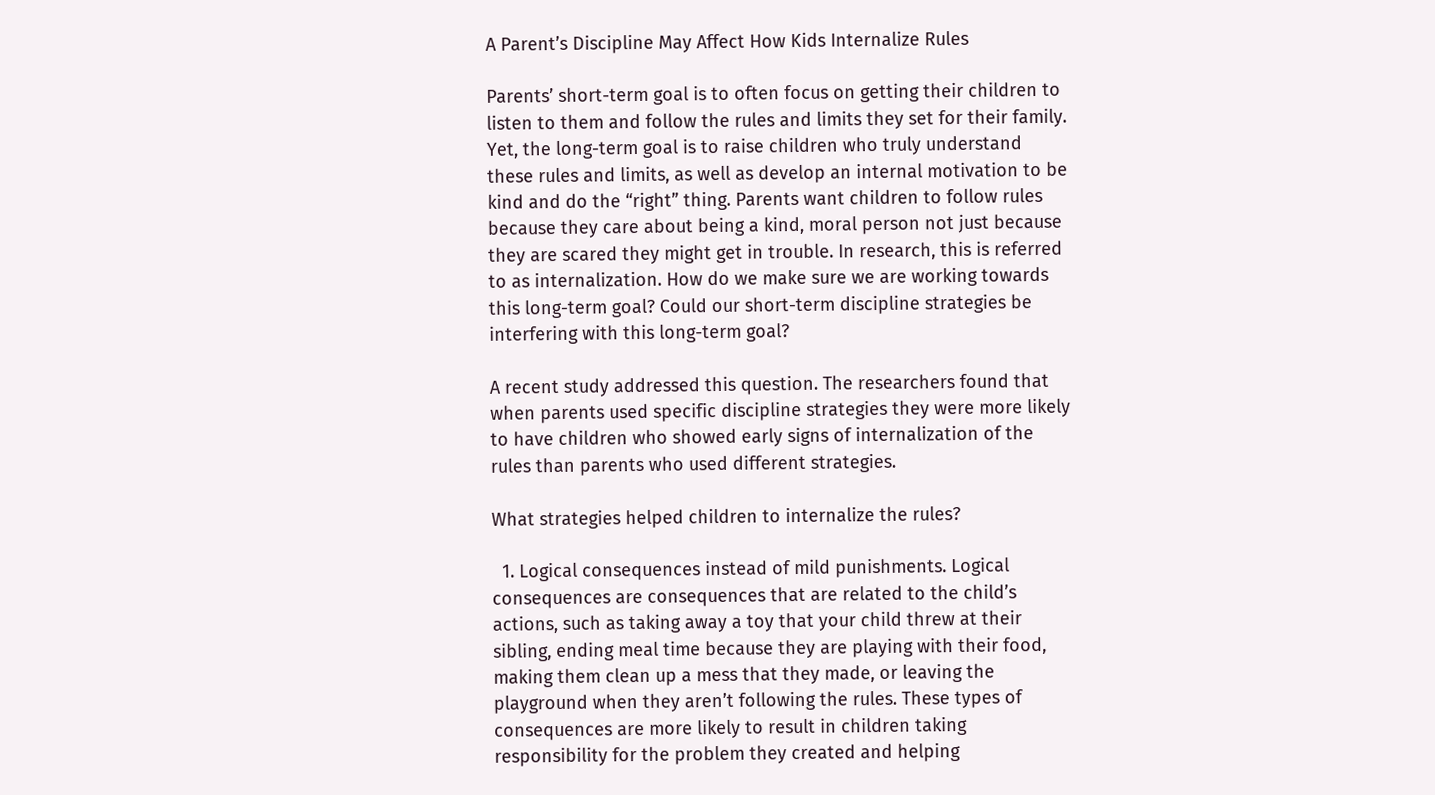A Parent’s Discipline May Affect How Kids Internalize Rules

Parents’ short-term goal is to often focus on getting their children to listen to them and follow the rules and limits they set for their family. Yet, the long-term goal is to raise children who truly understand these rules and limits, as well as develop an internal motivation to be kind and do the “right” thing. Parents want children to follow rules because they care about being a kind, moral person not just because they are scared they might get in trouble. In research, this is referred to as internalization. How do we make sure we are working towards this long-term goal? Could our short-term discipline strategies be interfering with this long-term goal?

A recent study addressed this question. The researchers found that when parents used specific discipline strategies they were more likely to have children who showed early signs of internalization of the rules than parents who used different strategies.

What strategies helped children to internalize the rules?

  1. Logical consequences instead of mild punishments. Logical consequences are consequences that are related to the child’s actions, such as taking away a toy that your child threw at their sibling, ending meal time because they are playing with their food, making them clean up a mess that they made, or leaving the playground when they aren’t following the rules. These types of consequences are more likely to result in children taking responsibility for the problem they created and helping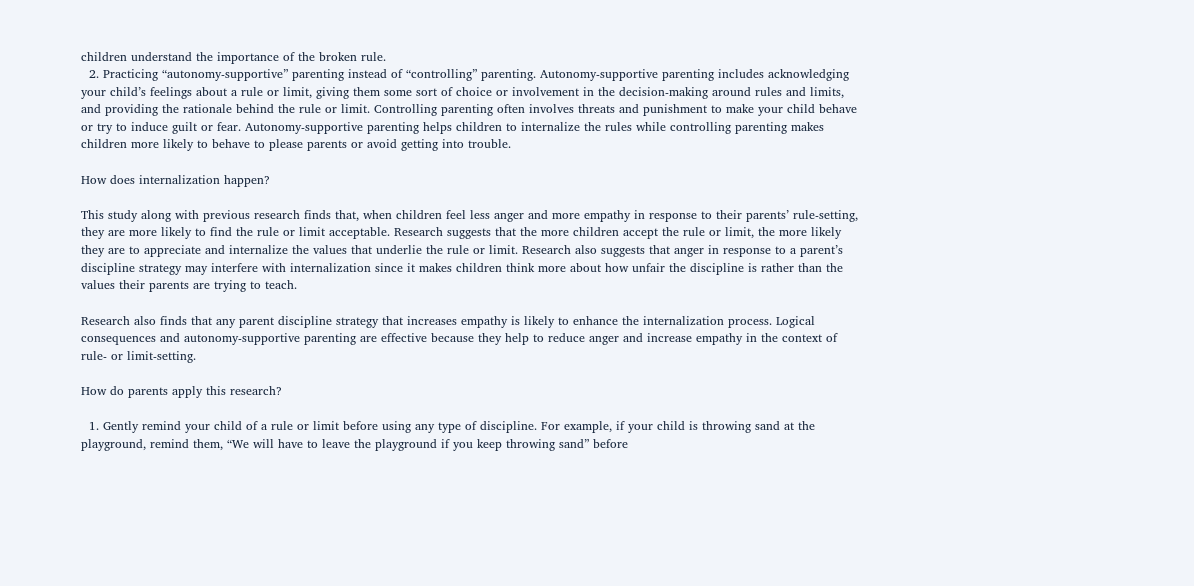children understand the importance of the broken rule.
  2. Practicing “autonomy-supportive” parenting instead of “controlling” parenting. Autonomy-supportive parenting includes acknowledging your child’s feelings about a rule or limit, giving them some sort of choice or involvement in the decision-making around rules and limits, and providing the rationale behind the rule or limit. Controlling parenting often involves threats and punishment to make your child behave or try to induce guilt or fear. Autonomy-supportive parenting helps children to internalize the rules while controlling parenting makes children more likely to behave to please parents or avoid getting into trouble.

How does internalization happen?

This study along with previous research finds that, when children feel less anger and more empathy in response to their parents’ rule-setting, they are more likely to find the rule or limit acceptable. Research suggests that the more children accept the rule or limit, the more likely they are to appreciate and internalize the values that underlie the rule or limit. Research also suggests that anger in response to a parent’s discipline strategy may interfere with internalization since it makes children think more about how unfair the discipline is rather than the values their parents are trying to teach.

Research also finds that any parent discipline strategy that increases empathy is likely to enhance the internalization process. Logical consequences and autonomy-supportive parenting are effective because they help to reduce anger and increase empathy in the context of rule- or limit-setting.

How do parents apply this research?

  1. Gently remind your child of a rule or limit before using any type of discipline. For example, if your child is throwing sand at the playground, remind them, “We will have to leave the playground if you keep throwing sand” before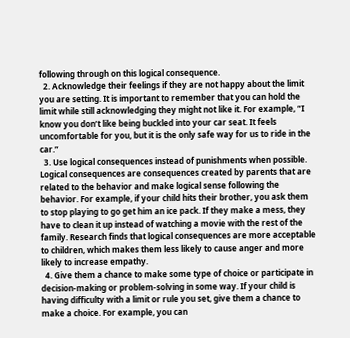following through on this logical consequence.
  2. Acknowledge their feelings if they are not happy about the limit you are setting. It is important to remember that you can hold the limit while still acknowledging they might not like it. For example, “I know you don’t like being buckled into your car seat. It feels uncomfortable for you, but it is the only safe way for us to ride in the car.”
  3. Use logical consequences instead of punishments when possible. Logical consequences are consequences created by parents that are related to the behavior and make logical sense following the behavior. For example, if your child hits their brother, you ask them to stop playing to go get him an ice pack. If they make a mess, they have to clean it up instead of watching a movie with the rest of the family. Research finds that logical consequences are more acceptable to children, which makes them less likely to cause anger and more likely to increase empathy.
  4. Give them a chance to make some type of choice or participate in decision-making or problem-solving in some way. If your child is having difficulty with a limit or rule you set, give them a chance to make a choice. For example, you can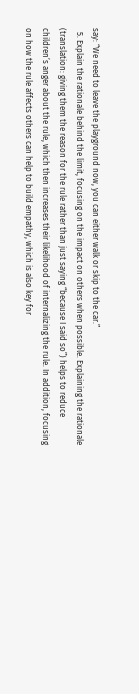say: “We need to leave the playground now, you can either walk or skip to the car.”
  5. Explain the rationale behind the limit, focusing on the impact on others when possible. Explaining the rationale (translation: giving them the reason for the rule rather than just saying “because I said so”) helps to reduce children’s anger about the rule, which then increases their likelihood of internalizing the rule. In addition, focusing on how the rule affects others can help to build empathy, which is also key for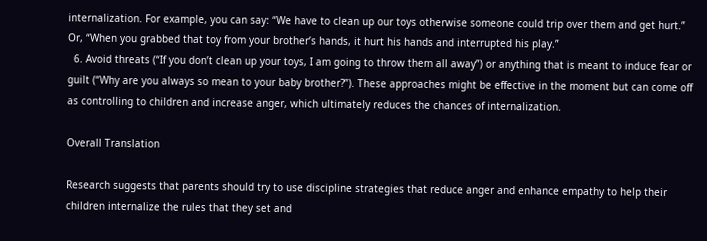internalization. For example, you can say: “We have to clean up our toys otherwise someone could trip over them and get hurt.” Or, “When you grabbed that toy from your brother’s hands, it hurt his hands and interrupted his play.”
  6. Avoid threats (“If you don’t clean up your toys, I am going to throw them all away”) or anything that is meant to induce fear or guilt (“Why are you always so mean to your baby brother?”). These approaches might be effective in the moment but can come off as controlling to children and increase anger, which ultimately reduces the chances of internalization.

Overall Translation

Research suggests that parents should try to use discipline strategies that reduce anger and enhance empathy to help their children internalize the rules that they set and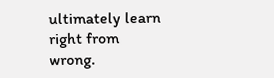ultimately learn right from wrong.